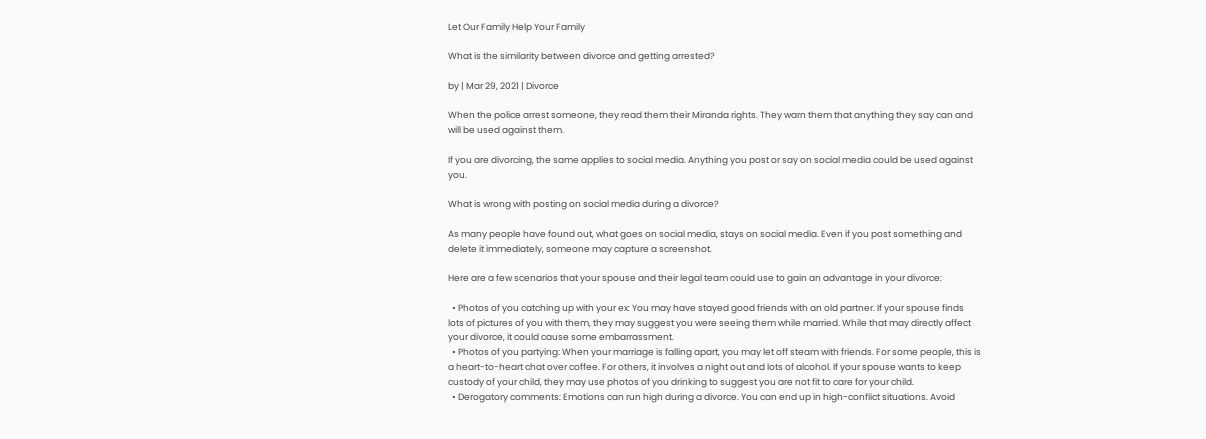Let Our Family Help Your Family

What is the similarity between divorce and getting arrested?

by | Mar 29, 2021 | Divorce

When the police arrest someone, they read them their Miranda rights. They warn them that anything they say can and will be used against them.

If you are divorcing, the same applies to social media. Anything you post or say on social media could be used against you.

What is wrong with posting on social media during a divorce?

As many people have found out, what goes on social media, stays on social media. Even if you post something and delete it immediately, someone may capture a screenshot.

Here are a few scenarios that your spouse and their legal team could use to gain an advantage in your divorce:

  • Photos of you catching up with your ex: You may have stayed good friends with an old partner. If your spouse finds lots of pictures of you with them, they may suggest you were seeing them while married. While that may directly affect your divorce, it could cause some embarrassment.
  • Photos of you partying: When your marriage is falling apart, you may let off steam with friends. For some people, this is a heart-to-heart chat over coffee. For others, it involves a night out and lots of alcohol. If your spouse wants to keep custody of your child, they may use photos of you drinking to suggest you are not fit to care for your child.
  • Derogatory comments: Emotions can run high during a divorce. You can end up in high-conflict situations. Avoid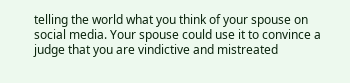telling the world what you think of your spouse on social media. Your spouse could use it to convince a judge that you are vindictive and mistreated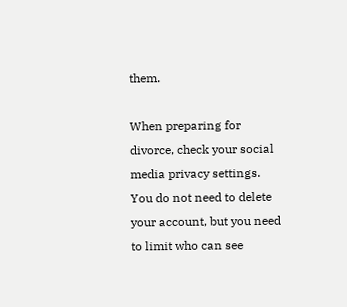them.

When preparing for divorce, check your social media privacy settings. You do not need to delete your account, but you need to limit who can see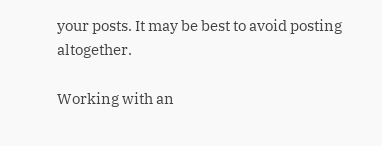your posts. It may be best to avoid posting altogether.

Working with an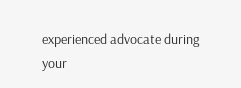experienced advocate during your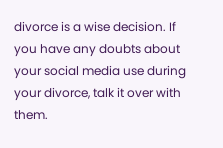divorce is a wise decision. If you have any doubts about your social media use during your divorce, talk it over with them.